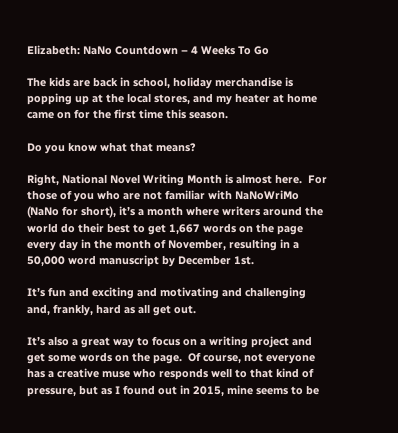Elizabeth: NaNo Countdown – 4 Weeks To Go

The kids are back in school, holiday merchandise is popping up at the local stores, and my heater at home came on for the first time this season.

Do you know what that means?

Right, National Novel Writing Month is almost here.  For those of you who are not familiar with NaNoWriMo (NaNo for short), it’s a month where writers around the world do their best to get 1,667 words on the page every day in the month of November, resulting in a 50,000 word manuscript by December 1st.

It’s fun and exciting and motivating and challenging and, frankly, hard as all get out.

It’s also a great way to focus on a writing project and get some words on the page.  Of course, not everyone has a creative muse who responds well to that kind of pressure, but as I found out in 2015, mine seems to be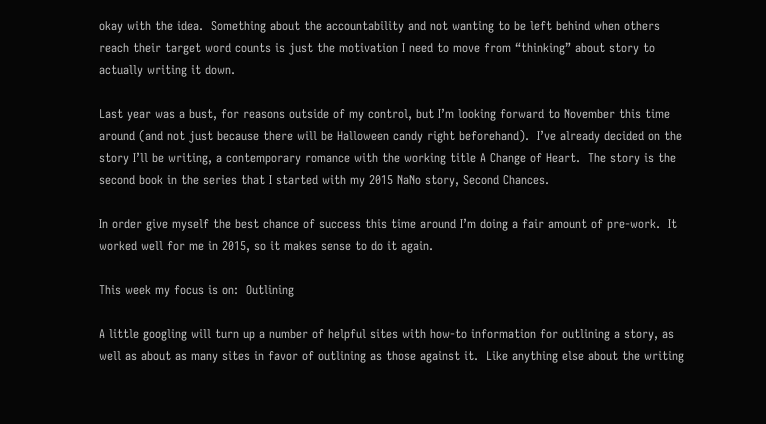okay with the idea.  Something about the accountability and not wanting to be left behind when others reach their target word counts is just the motivation I need to move from “thinking” about story to actually writing it down.

Last year was a bust, for reasons outside of my control, but I’m looking forward to November this time around (and not just because there will be Halloween candy right beforehand).  I’ve already decided on the story I’ll be writing, a contemporary romance with the working title A Change of Heart.  The story is the second book in the series that I started with my 2015 NaNo story, Second Chances.

In order give myself the best chance of success this time around I’m doing a fair amount of pre-work.  It worked well for me in 2015, so it makes sense to do it again.

This week my focus is on:  Outlining

A little googling will turn up a number of helpful sites with how-to information for outlining a story, as well as about as many sites in favor of outlining as those against it.  Like anything else about the writing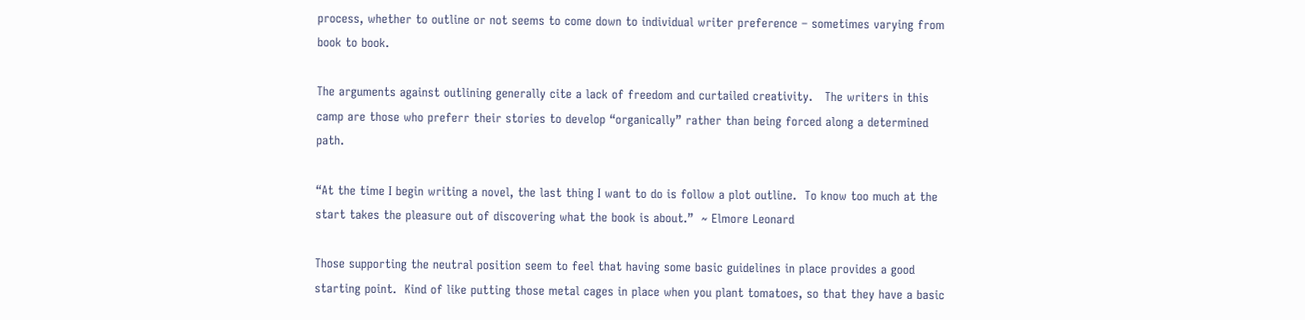process, whether to outline or not seems to come down to individual writer preference – sometimes varying from book to book.

The arguments against outlining generally cite a lack of freedom and curtailed creativity.   The writers in this camp are those who preferr their stories to develop “organically” rather than being forced along a determined path.

“At the time I begin writing a novel, the last thing I want to do is follow a plot outline.  To know too much at the start takes the pleasure out of discovering what the book is about.”  ~ Elmore Leonard

Those supporting the neutral position seem to feel that having some basic guidelines in place provides a good starting point.  Kind of like putting those metal cages in place when you plant tomatoes, so that they have a basic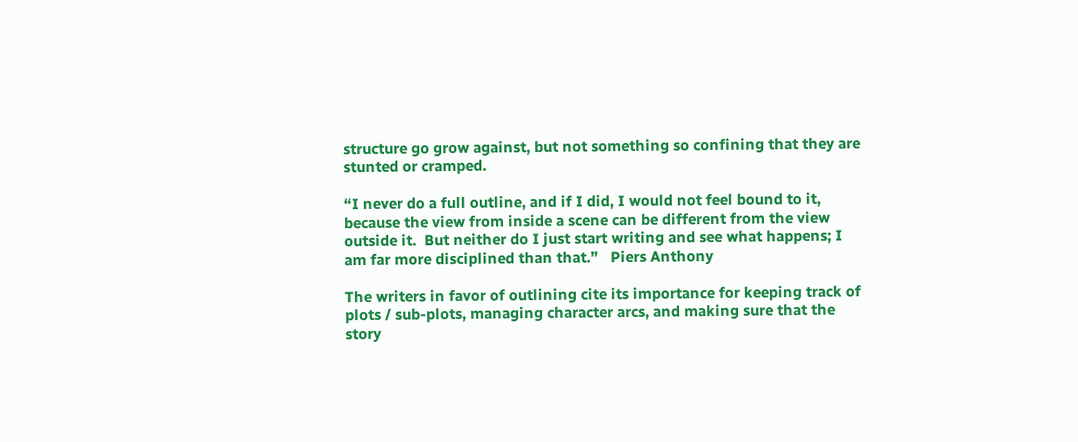structure go grow against, but not something so confining that they are stunted or cramped.

“I never do a full outline, and if I did, I would not feel bound to it, because the view from inside a scene can be different from the view outside it.  But neither do I just start writing and see what happens; I am far more disciplined than that.”   Piers Anthony

The writers in favor of outlining cite its importance for keeping track of plots / sub-plots, managing character arcs, and making sure that the story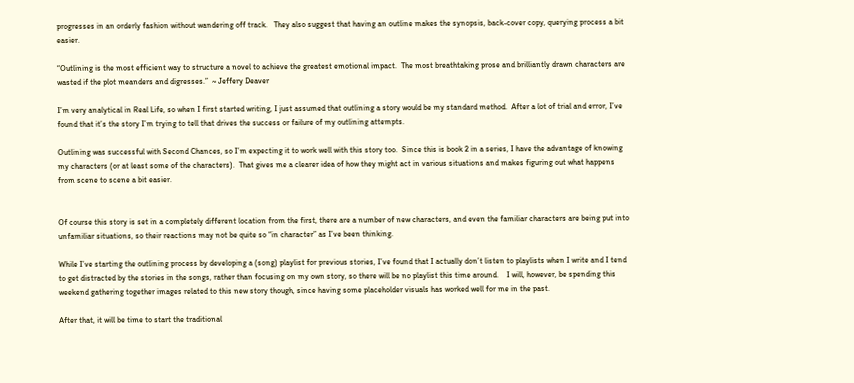progresses in an orderly fashion without wandering off track.   They also suggest that having an outline makes the synopsis, back-cover copy, querying process a bit easier.

“Outlining is the most efficient way to structure a novel to achieve the greatest emotional impact.  The most breathtaking prose and brilliantly drawn characters are wasted if the plot meanders and digresses.”  ~ Jeffery Deaver

I’m very analytical in Real Life, so when I first started writing, I just assumed that outlining a story would be my standard method.  After a lot of trial and error, I’ve found that it’s the story I’m trying to tell that drives the success or failure of my outlining attempts.

Outlining was successful with Second Chances, so I’m expecting it to work well with this story too.  Since this is book 2 in a series, I have the advantage of knowing my characters (or at least some of the characters).  That gives me a clearer idea of how they might act in various situations and makes figuring out what happens from scene to scene a bit easier.


Of course this story is set in a completely different location from the first, there are a number of new characters, and even the familiar characters are being put into unfamiliar situations, so their reactions may not be quite so “in character” as I’ve been thinking.

While I’ve starting the outlining process by developing a (song) playlist for previous stories, I’ve found that I actually don’t listen to playlists when I write and I tend to get distracted by the stories in the songs, rather than focusing on my own story, so there will be no playlist this time around.    I will, however, be spending this weekend gathering together images related to this new story though, since having some placeholder visuals has worked well for me in the past.

After that, it will be time to start the traditional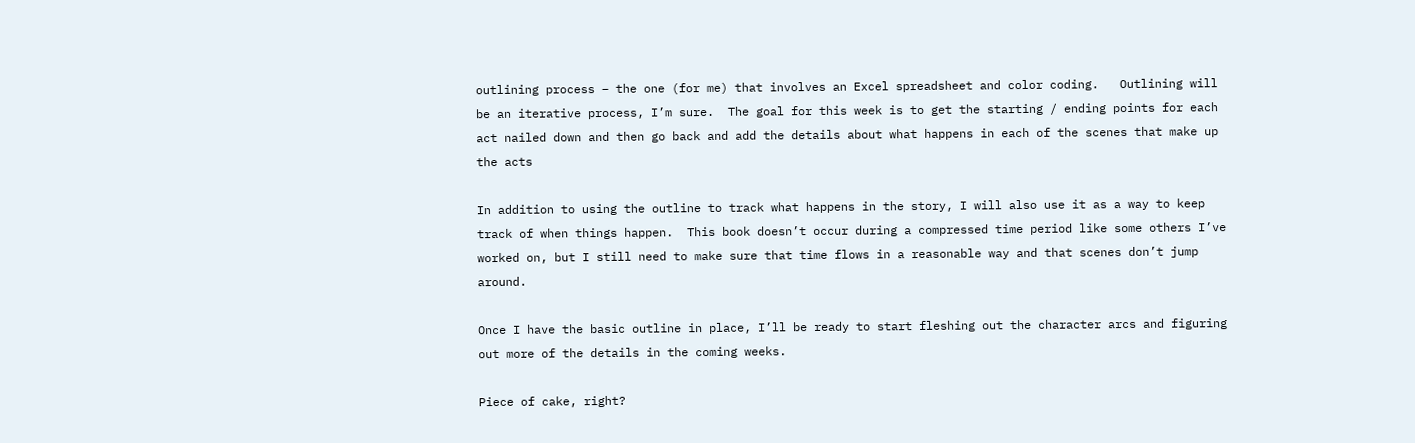outlining process – the one (for me) that involves an Excel spreadsheet and color coding.   Outlining will be an iterative process, I’m sure.  The goal for this week is to get the starting / ending points for each act nailed down and then go back and add the details about what happens in each of the scenes that make up the acts

In addition to using the outline to track what happens in the story, I will also use it as a way to keep track of when things happen.  This book doesn’t occur during a compressed time period like some others I’ve worked on, but I still need to make sure that time flows in a reasonable way and that scenes don’t jump around.

Once I have the basic outline in place, I’ll be ready to start fleshing out the character arcs and figuring out more of the details in the coming weeks.

Piece of cake, right?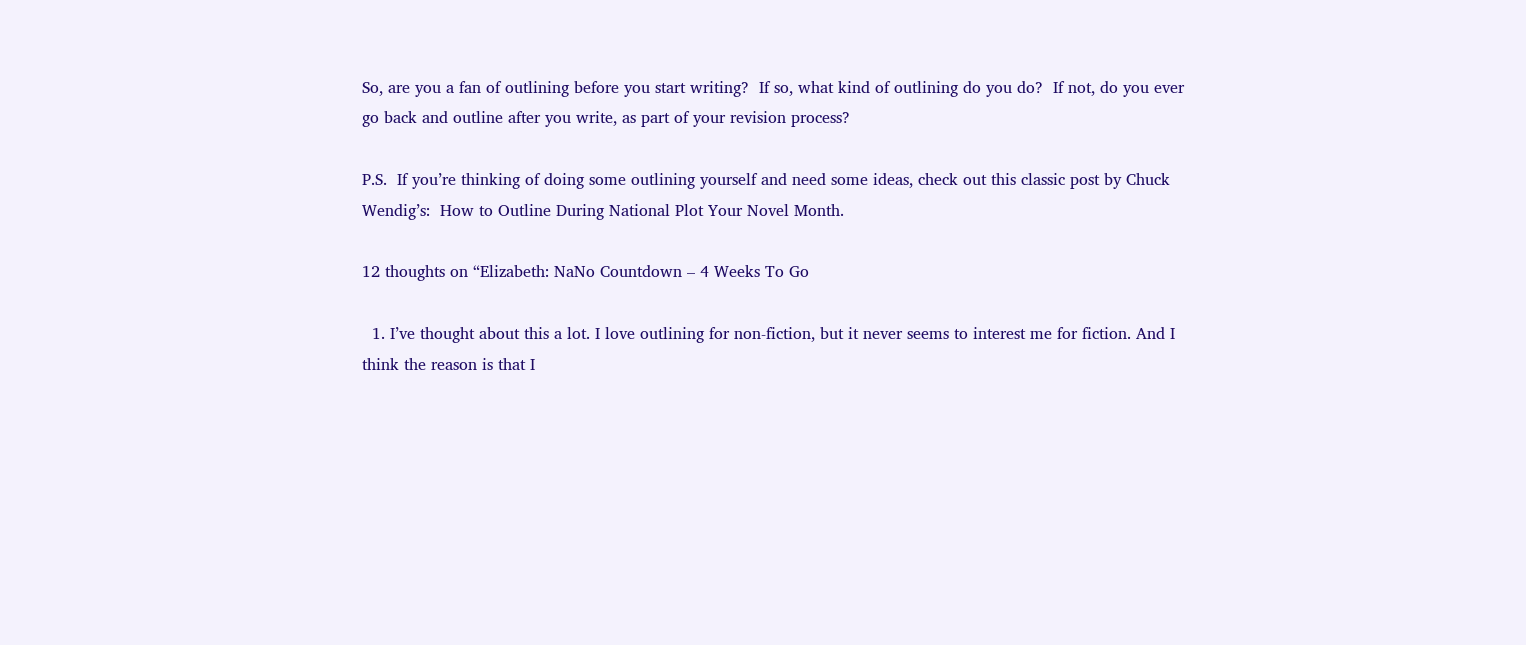So, are you a fan of outlining before you start writing?  If so, what kind of outlining do you do?  If not, do you ever go back and outline after you write, as part of your revision process?

P.S.  If you’re thinking of doing some outlining yourself and need some ideas, check out this classic post by Chuck Wendig’s:  How to Outline During National Plot Your Novel Month.

12 thoughts on “Elizabeth: NaNo Countdown – 4 Weeks To Go

  1. I’ve thought about this a lot. I love outlining for non-fiction, but it never seems to interest me for fiction. And I think the reason is that I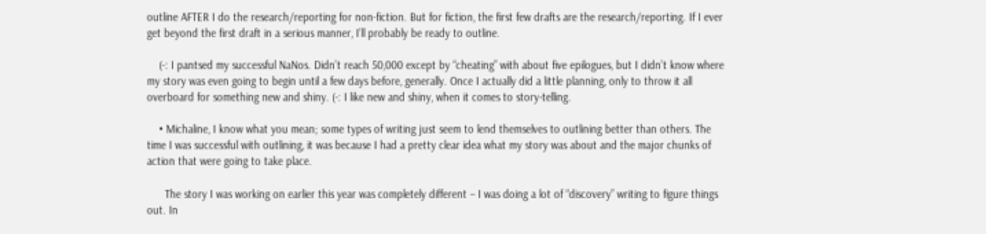outline AFTER I do the research/reporting for non-fiction. But for fiction, the first few drafts are the research/reporting. If I ever get beyond the first draft in a serious manner, I’ll probably be ready to outline.

    (-: I pantsed my successful NaNos. Didn’t reach 50,000 except by “cheating” with about five epilogues, but I didn’t know where my story was even going to begin until a few days before, generally. Once I actually did a little planning, only to throw it all overboard for something new and shiny. (-: I like new and shiny, when it comes to story-telling.

    • Michaline, I know what you mean; some types of writing just seem to lend themselves to outlining better than others. The time I was successful with outlining, it was because I had a pretty clear idea what my story was about and the major chunks of action that were going to take place.

      The story I was working on earlier this year was completely different – I was doing a lot of “discovery” writing to figure things out. In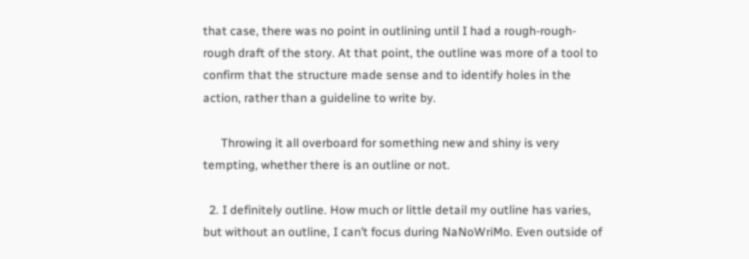that case, there was no point in outlining until I had a rough-rough-rough draft of the story. At that point, the outline was more of a tool to confirm that the structure made sense and to identify holes in the action, rather than a guideline to write by.

      Throwing it all overboard for something new and shiny is very tempting, whether there is an outline or not.

  2. I definitely outline. How much or little detail my outline has varies, but without an outline, I can’t focus during NaNoWriMo. Even outside of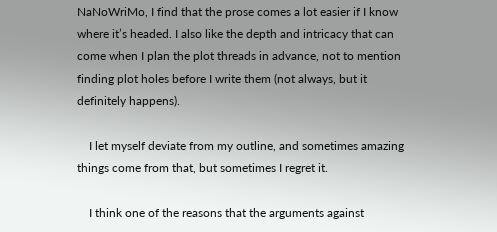NaNoWriMo, I find that the prose comes a lot easier if I know where it’s headed. I also like the depth and intricacy that can come when I plan the plot threads in advance, not to mention finding plot holes before I write them (not always, but it definitely happens).

    I let myself deviate from my outline, and sometimes amazing things come from that, but sometimes I regret it.

    I think one of the reasons that the arguments against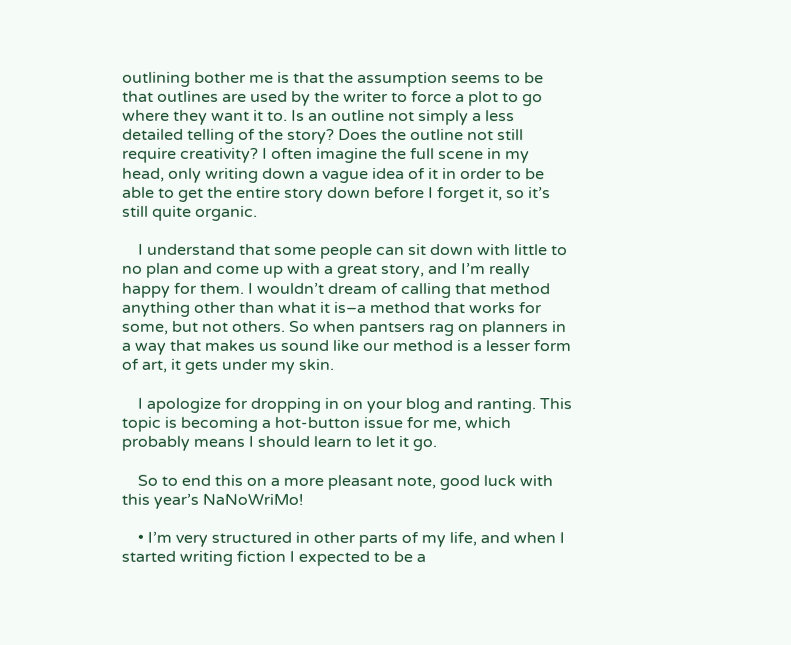outlining bother me is that the assumption seems to be that outlines are used by the writer to force a plot to go where they want it to. Is an outline not simply a less detailed telling of the story? Does the outline not still require creativity? I often imagine the full scene in my head, only writing down a vague idea of it in order to be able to get the entire story down before I forget it, so it’s still quite organic.

    I understand that some people can sit down with little to no plan and come up with a great story, and I’m really happy for them. I wouldn’t dream of calling that method anything other than what it is–a method that works for some, but not others. So when pantsers rag on planners in a way that makes us sound like our method is a lesser form of art, it gets under my skin.

    I apologize for dropping in on your blog and ranting. This topic is becoming a hot-button issue for me, which probably means I should learn to let it go.

    So to end this on a more pleasant note, good luck with this year’s NaNoWriMo!

    • I’m very structured in other parts of my life, and when I started writing fiction I expected to be a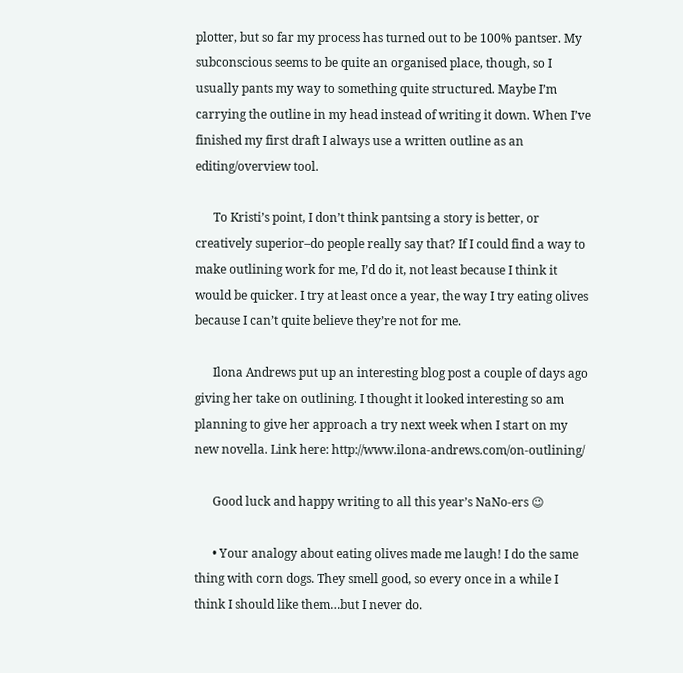plotter, but so far my process has turned out to be 100% pantser. My subconscious seems to be quite an organised place, though, so I usually pants my way to something quite structured. Maybe I’m carrying the outline in my head instead of writing it down. When I’ve finished my first draft I always use a written outline as an editing/overview tool.

      To Kristi’s point, I don’t think pantsing a story is better, or creatively superior–do people really say that? If I could find a way to make outlining work for me, I’d do it, not least because I think it would be quicker. I try at least once a year, the way I try eating olives because I can’t quite believe they’re not for me.

      Ilona Andrews put up an interesting blog post a couple of days ago giving her take on outlining. I thought it looked interesting so am planning to give her approach a try next week when I start on my new novella. Link here: http://www.ilona-andrews.com/on-outlining/

      Good luck and happy writing to all this year’s NaNo-ers 😉

      • Your analogy about eating olives made me laugh! I do the same thing with corn dogs. They smell good, so every once in a while I think I should like them…but I never do.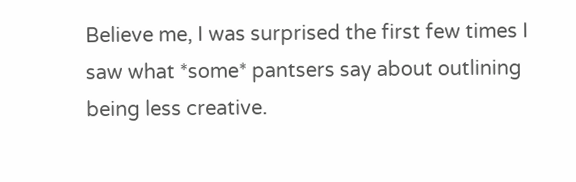Believe me, I was surprised the first few times I saw what *some* pantsers say about outlining being less creative.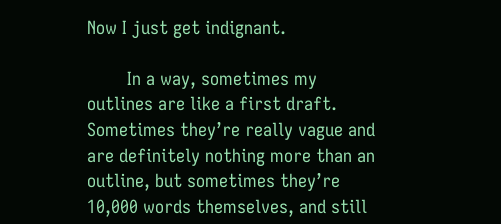Now I just get indignant.

        In a way, sometimes my outlines are like a first draft. Sometimes they’re really vague and are definitely nothing more than an outline, but sometimes they’re 10,000 words themselves, and still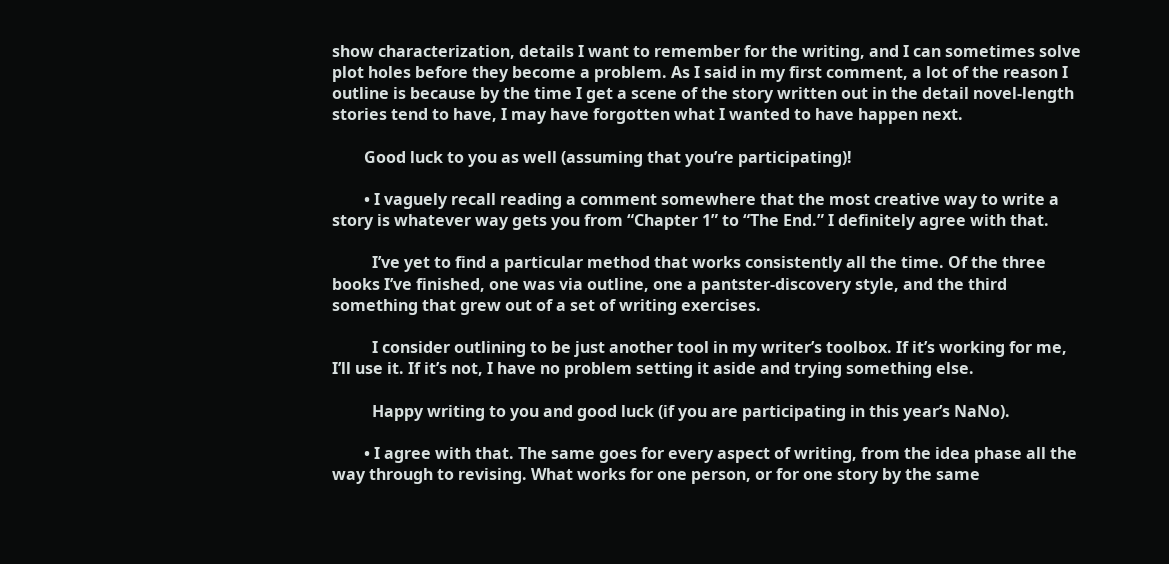show characterization, details I want to remember for the writing, and I can sometimes solve plot holes before they become a problem. As I said in my first comment, a lot of the reason I outline is because by the time I get a scene of the story written out in the detail novel-length stories tend to have, I may have forgotten what I wanted to have happen next.

        Good luck to you as well (assuming that you’re participating)!

        • I vaguely recall reading a comment somewhere that the most creative way to write a story is whatever way gets you from “Chapter 1” to “The End.” I definitely agree with that.

          I’ve yet to find a particular method that works consistently all the time. Of the three books I’ve finished, one was via outline, one a pantster-discovery style, and the third something that grew out of a set of writing exercises.

          I consider outlining to be just another tool in my writer’s toolbox. If it’s working for me, I’ll use it. If it’s not, I have no problem setting it aside and trying something else.

          Happy writing to you and good luck (if you are participating in this year’s NaNo).

        • I agree with that. The same goes for every aspect of writing, from the idea phase all the way through to revising. What works for one person, or for one story by the same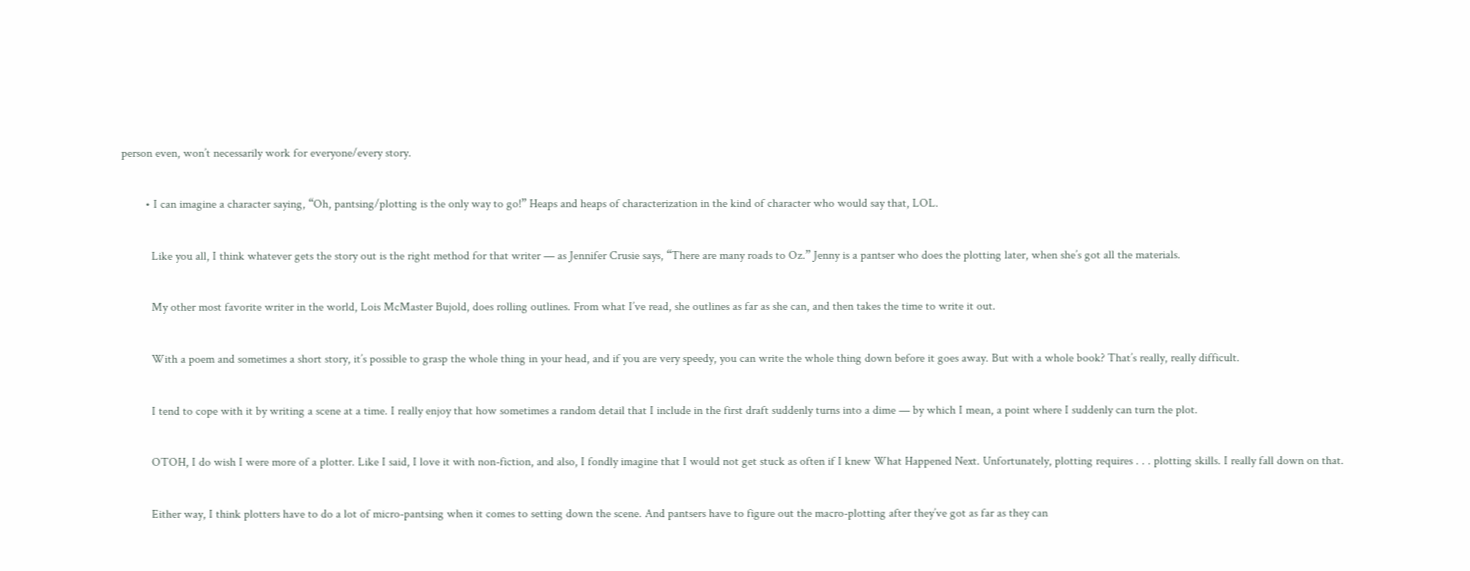person even, won’t necessarily work for everyone/every story.

        • I can imagine a character saying, “Oh, pantsing/plotting is the only way to go!” Heaps and heaps of characterization in the kind of character who would say that, LOL.

          Like you all, I think whatever gets the story out is the right method for that writer — as Jennifer Crusie says, “There are many roads to Oz.” Jenny is a pantser who does the plotting later, when she’s got all the materials.

          My other most favorite writer in the world, Lois McMaster Bujold, does rolling outlines. From what I’ve read, she outlines as far as she can, and then takes the time to write it out.

          With a poem and sometimes a short story, it’s possible to grasp the whole thing in your head, and if you are very speedy, you can write the whole thing down before it goes away. But with a whole book? That’s really, really difficult.

          I tend to cope with it by writing a scene at a time. I really enjoy that how sometimes a random detail that I include in the first draft suddenly turns into a dime — by which I mean, a point where I suddenly can turn the plot.

          OTOH, I do wish I were more of a plotter. Like I said, I love it with non-fiction, and also, I fondly imagine that I would not get stuck as often if I knew What Happened Next. Unfortunately, plotting requires . . . plotting skills. I really fall down on that.

          Either way, I think plotters have to do a lot of micro-pantsing when it comes to setting down the scene. And pantsers have to figure out the macro-plotting after they’ve got as far as they can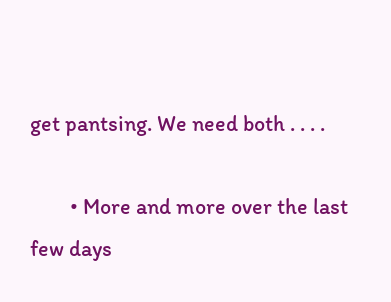get pantsing. We need both . . . .

        • More and more over the last few days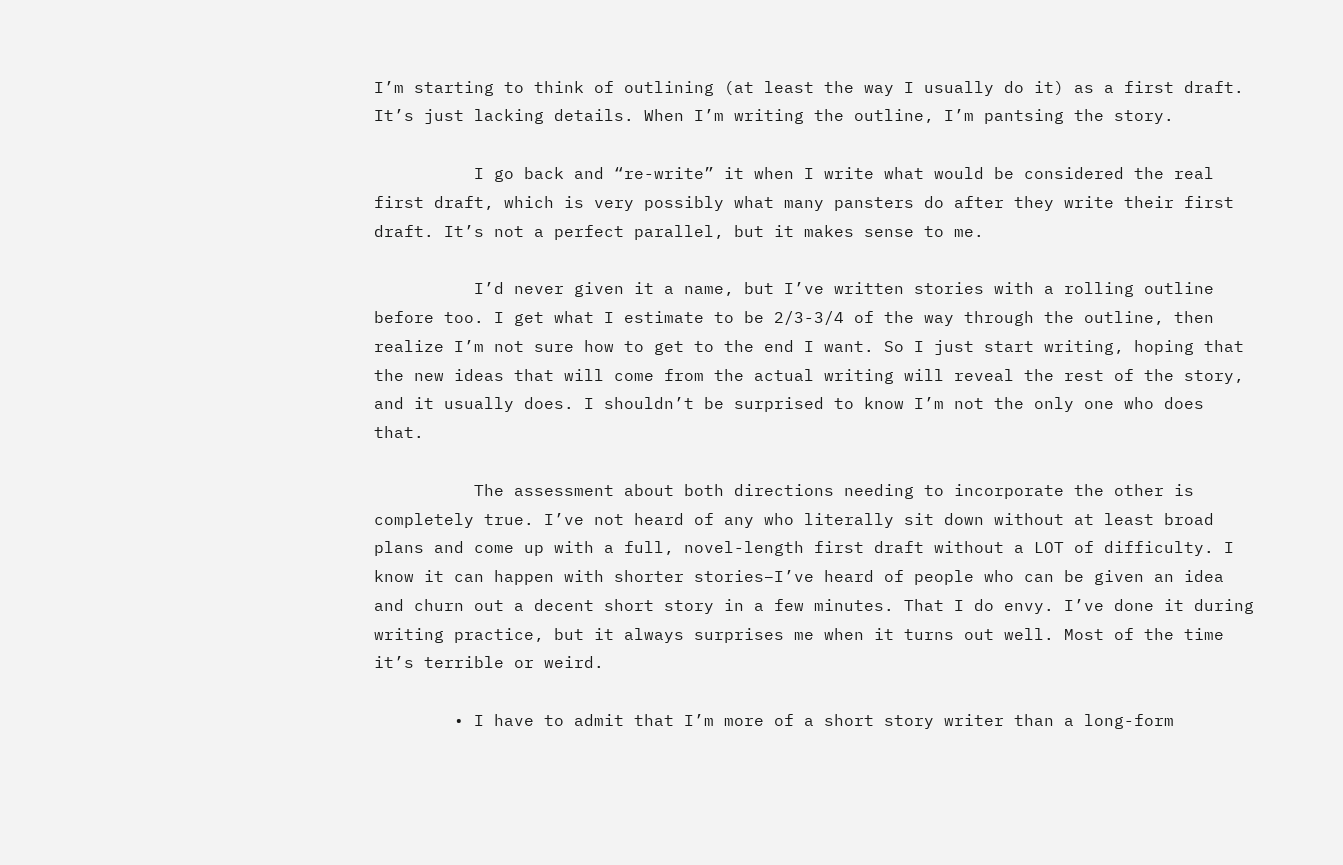I’m starting to think of outlining (at least the way I usually do it) as a first draft. It’s just lacking details. When I’m writing the outline, I’m pantsing the story.

          I go back and “re-write” it when I write what would be considered the real first draft, which is very possibly what many pansters do after they write their first draft. It’s not a perfect parallel, but it makes sense to me.

          I’d never given it a name, but I’ve written stories with a rolling outline before too. I get what I estimate to be 2/3-3/4 of the way through the outline, then realize I’m not sure how to get to the end I want. So I just start writing, hoping that the new ideas that will come from the actual writing will reveal the rest of the story, and it usually does. I shouldn’t be surprised to know I’m not the only one who does that.

          The assessment about both directions needing to incorporate the other is completely true. I’ve not heard of any who literally sit down without at least broad plans and come up with a full, novel-length first draft without a LOT of difficulty. I know it can happen with shorter stories–I’ve heard of people who can be given an idea and churn out a decent short story in a few minutes. That I do envy. I’ve done it during writing practice, but it always surprises me when it turns out well. Most of the time it’s terrible or weird.

        • I have to admit that I’m more of a short story writer than a long-form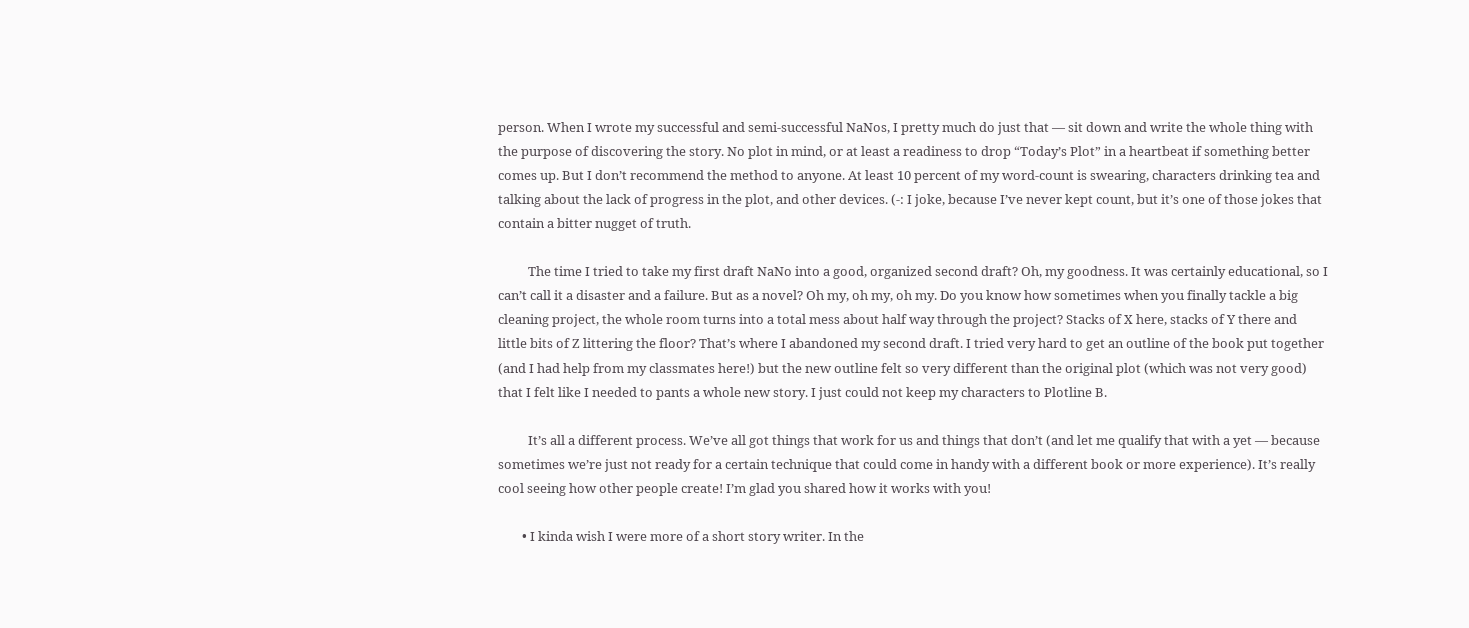person. When I wrote my successful and semi-successful NaNos, I pretty much do just that — sit down and write the whole thing with the purpose of discovering the story. No plot in mind, or at least a readiness to drop “Today’s Plot” in a heartbeat if something better comes up. But I don’t recommend the method to anyone. At least 10 percent of my word-count is swearing, characters drinking tea and talking about the lack of progress in the plot, and other devices. (-: I joke, because I’ve never kept count, but it’s one of those jokes that contain a bitter nugget of truth.

          The time I tried to take my first draft NaNo into a good, organized second draft? Oh, my goodness. It was certainly educational, so I can’t call it a disaster and a failure. But as a novel? Oh my, oh my, oh my. Do you know how sometimes when you finally tackle a big cleaning project, the whole room turns into a total mess about half way through the project? Stacks of X here, stacks of Y there and little bits of Z littering the floor? That’s where I abandoned my second draft. I tried very hard to get an outline of the book put together (and I had help from my classmates here!) but the new outline felt so very different than the original plot (which was not very good) that I felt like I needed to pants a whole new story. I just could not keep my characters to Plotline B.

          It’s all a different process. We’ve all got things that work for us and things that don’t (and let me qualify that with a yet — because sometimes we’re just not ready for a certain technique that could come in handy with a different book or more experience). It’s really cool seeing how other people create! I’m glad you shared how it works with you!

        • I kinda wish I were more of a short story writer. In the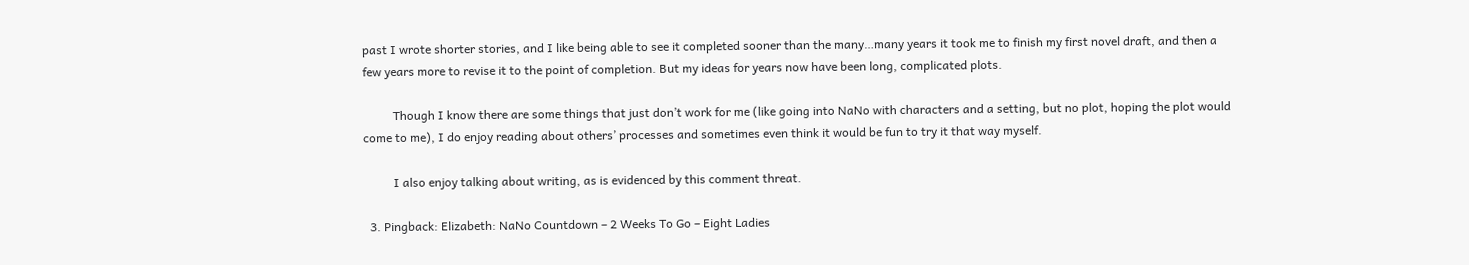past I wrote shorter stories, and I like being able to see it completed sooner than the many…many years it took me to finish my first novel draft, and then a few years more to revise it to the point of completion. But my ideas for years now have been long, complicated plots.

          Though I know there are some things that just don’t work for me (like going into NaNo with characters and a setting, but no plot, hoping the plot would come to me), I do enjoy reading about others’ processes and sometimes even think it would be fun to try it that way myself.

          I also enjoy talking about writing, as is evidenced by this comment threat.

  3. Pingback: Elizabeth: NaNo Countdown – 2 Weeks To Go – Eight Ladies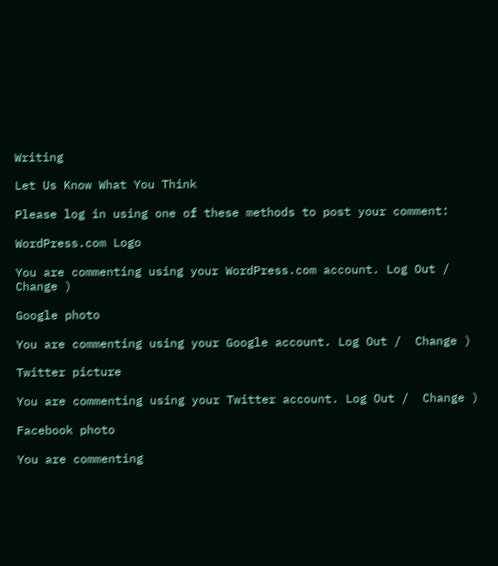Writing

Let Us Know What You Think

Please log in using one of these methods to post your comment:

WordPress.com Logo

You are commenting using your WordPress.com account. Log Out /  Change )

Google photo

You are commenting using your Google account. Log Out /  Change )

Twitter picture

You are commenting using your Twitter account. Log Out /  Change )

Facebook photo

You are commenting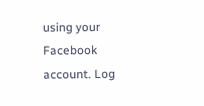using your Facebook account. Log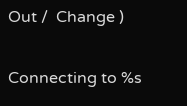Out /  Change )

Connecting to %s